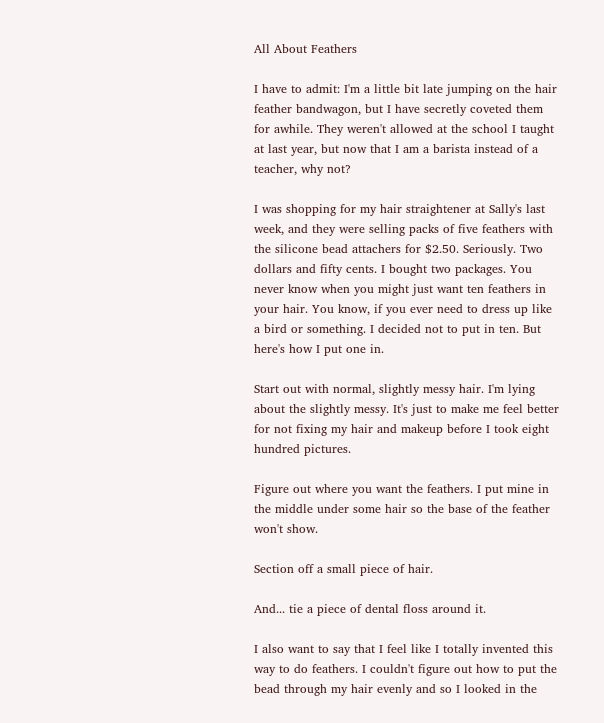All About Feathers

I have to admit: I'm a little bit late jumping on the hair feather bandwagon, but I have secretly coveted them for awhile. They weren't allowed at the school I taught at last year, but now that I am a barista instead of a teacher, why not?

I was shopping for my hair straightener at Sally's last week, and they were selling packs of five feathers with the silicone bead attachers for $2.50. Seriously. Two dollars and fifty cents. I bought two packages. You never know when you might just want ten feathers in your hair. You know, if you ever need to dress up like a bird or something. I decided not to put in ten. But here's how I put one in.

Start out with normal, slightly messy hair. I'm lying about the slightly messy. It's just to make me feel better for not fixing my hair and makeup before I took eight hundred pictures.

Figure out where you want the feathers. I put mine in the middle under some hair so the base of the feather won't show.

Section off a small piece of hair.

And... tie a piece of dental floss around it.

I also want to say that I feel like I totally invented this way to do feathers. I couldn't figure out how to put the bead through my hair evenly and so I looked in the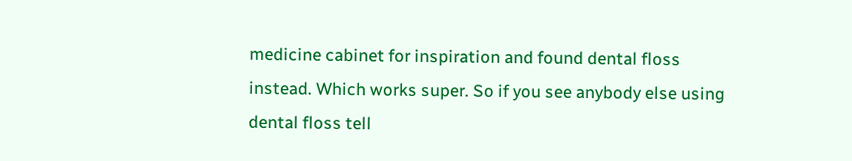medicine cabinet for inspiration and found dental floss instead. Which works super. So if you see anybody else using dental floss tell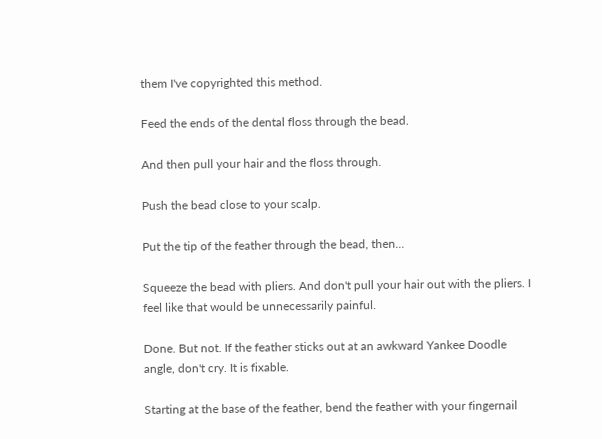them I've copyrighted this method.

Feed the ends of the dental floss through the bead.

And then pull your hair and the floss through.

Push the bead close to your scalp.

Put the tip of the feather through the bead, then...

Squeeze the bead with pliers. And don't pull your hair out with the pliers. I feel like that would be unnecessarily painful.

Done. But not. If the feather sticks out at an awkward Yankee Doodle angle, don't cry. It is fixable.

Starting at the base of the feather, bend the feather with your fingernail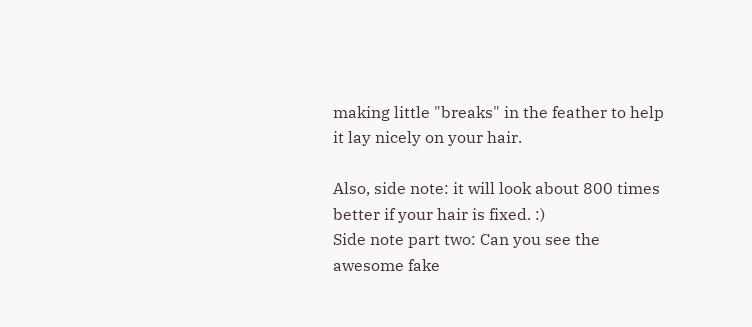making little "breaks" in the feather to help it lay nicely on your hair.

Also, side note: it will look about 800 times better if your hair is fixed. :)
Side note part two: Can you see the awesome fake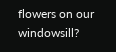flowers on our windowsill?